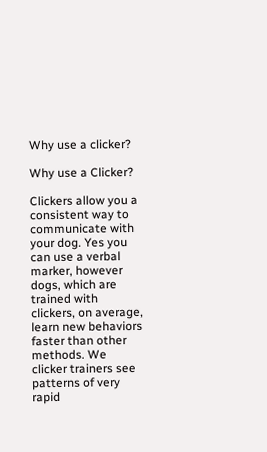Why use a clicker?

Why use a Clicker?

Clickers allow you a consistent way to communicate with your dog. Yes you can use a verbal marker, however dogs, which are trained with clickers, on average, learn new behaviors faster than other methods. We clicker trainers see  patterns of very rapid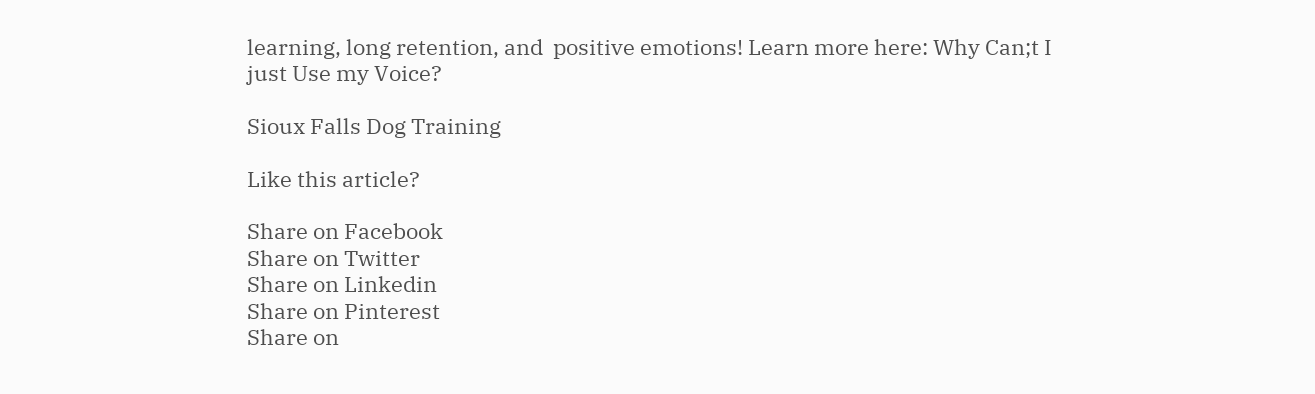learning, long retention, and  positive emotions! Learn more here: Why Can;t I just Use my Voice?

Sioux Falls Dog Training

Like this article?

Share on Facebook
Share on Twitter
Share on Linkedin
Share on Pinterest
Share on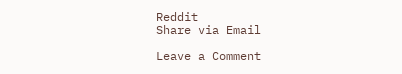Reddit
Share via Email

Leave a Comment